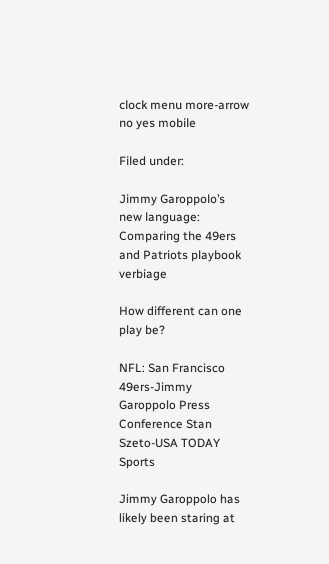clock menu more-arrow no yes mobile

Filed under:

Jimmy Garoppolo’s new language: Comparing the 49ers and Patriots playbook verbiage

How different can one play be?

NFL: San Francisco 49ers-Jimmy Garoppolo Press Conference Stan Szeto-USA TODAY Sports

Jimmy Garoppolo has likely been staring at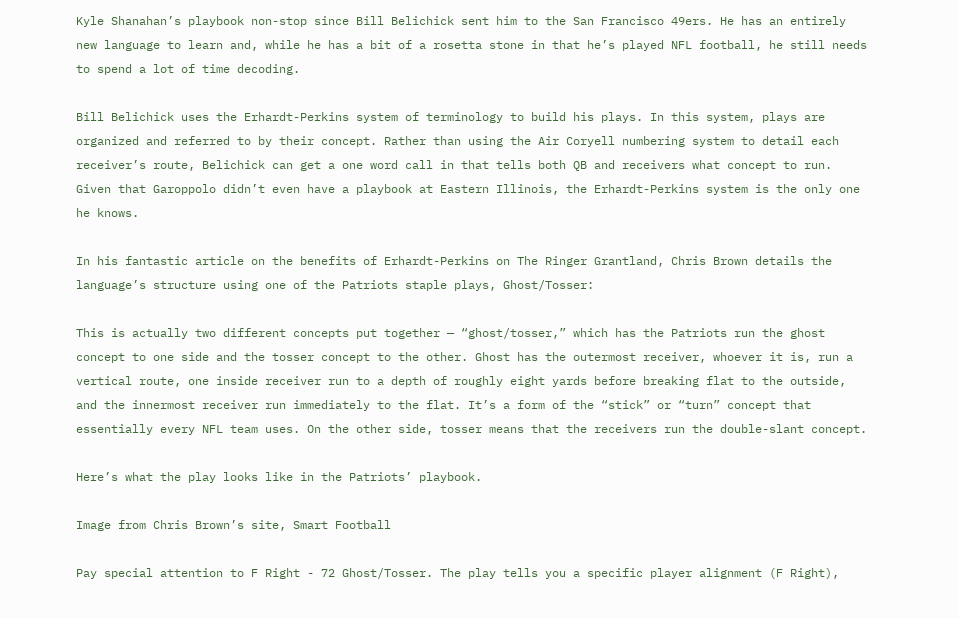Kyle Shanahan’s playbook non-stop since Bill Belichick sent him to the San Francisco 49ers. He has an entirely new language to learn and, while he has a bit of a rosetta stone in that he’s played NFL football, he still needs to spend a lot of time decoding.

Bill Belichick uses the Erhardt-Perkins system of terminology to build his plays. In this system, plays are organized and referred to by their concept. Rather than using the Air Coryell numbering system to detail each receiver’s route, Belichick can get a one word call in that tells both QB and receivers what concept to run. Given that Garoppolo didn’t even have a playbook at Eastern Illinois, the Erhardt-Perkins system is the only one he knows.

In his fantastic article on the benefits of Erhardt-Perkins on The Ringer Grantland, Chris Brown details the language’s structure using one of the Patriots staple plays, Ghost/Tosser:

This is actually two different concepts put together — “ghost/tosser,” which has the Patriots run the ghost concept to one side and the tosser concept to the other. Ghost has the outermost receiver, whoever it is, run a vertical route, one inside receiver run to a depth of roughly eight yards before breaking flat to the outside, and the innermost receiver run immediately to the flat. It’s a form of the “stick” or “turn” concept that essentially every NFL team uses. On the other side, tosser means that the receivers run the double-slant concept.

Here’s what the play looks like in the Patriots’ playbook.

Image from Chris Brown’s site, Smart Football

Pay special attention to F Right - 72 Ghost/Tosser. The play tells you a specific player alignment (F Right),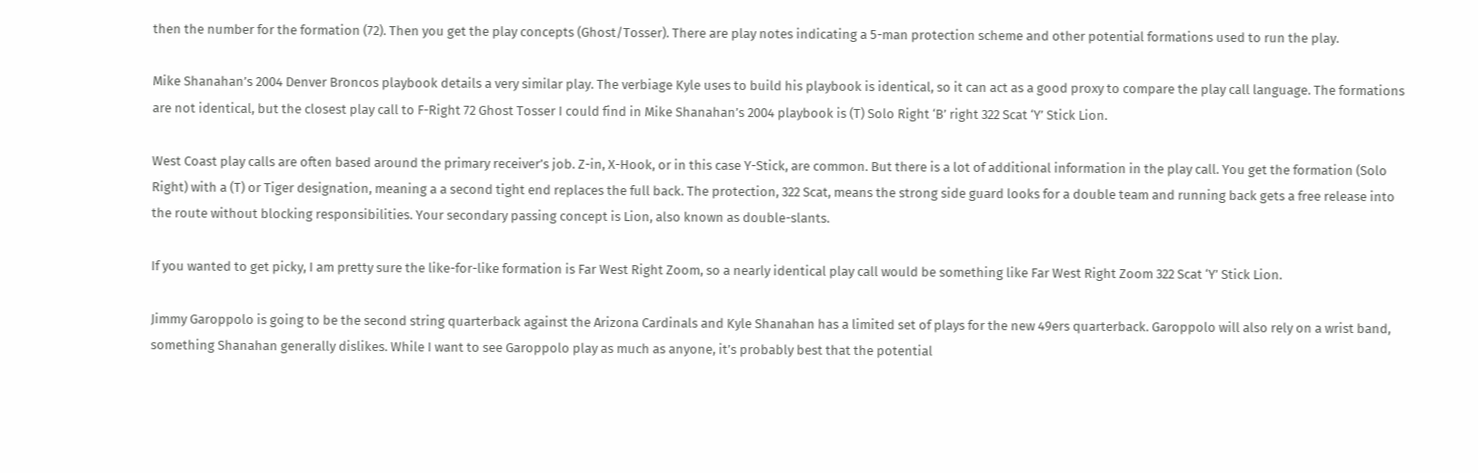then the number for the formation (72). Then you get the play concepts (Ghost/Tosser). There are play notes indicating a 5-man protection scheme and other potential formations used to run the play.

Mike Shanahan’s 2004 Denver Broncos playbook details a very similar play. The verbiage Kyle uses to build his playbook is identical, so it can act as a good proxy to compare the play call language. The formations are not identical, but the closest play call to F-Right 72 Ghost Tosser I could find in Mike Shanahan’s 2004 playbook is (T) Solo Right ‘B’ right 322 Scat ‘Y’ Stick Lion.

West Coast play calls are often based around the primary receiver’s job. Z-in, X-Hook, or in this case Y-Stick, are common. But there is a lot of additional information in the play call. You get the formation (Solo Right) with a (T) or Tiger designation, meaning a a second tight end replaces the full back. The protection, 322 Scat, means the strong side guard looks for a double team and running back gets a free release into the route without blocking responsibilities. Your secondary passing concept is Lion, also known as double-slants.

If you wanted to get picky, I am pretty sure the like-for-like formation is Far West Right Zoom, so a nearly identical play call would be something like Far West Right Zoom 322 Scat ‘Y’ Stick Lion.

Jimmy Garoppolo is going to be the second string quarterback against the Arizona Cardinals and Kyle Shanahan has a limited set of plays for the new 49ers quarterback. Garoppolo will also rely on a wrist band, something Shanahan generally dislikes. While I want to see Garoppolo play as much as anyone, it’s probably best that the potential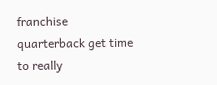franchise quarterback get time to really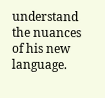understand the nuances of his new language.